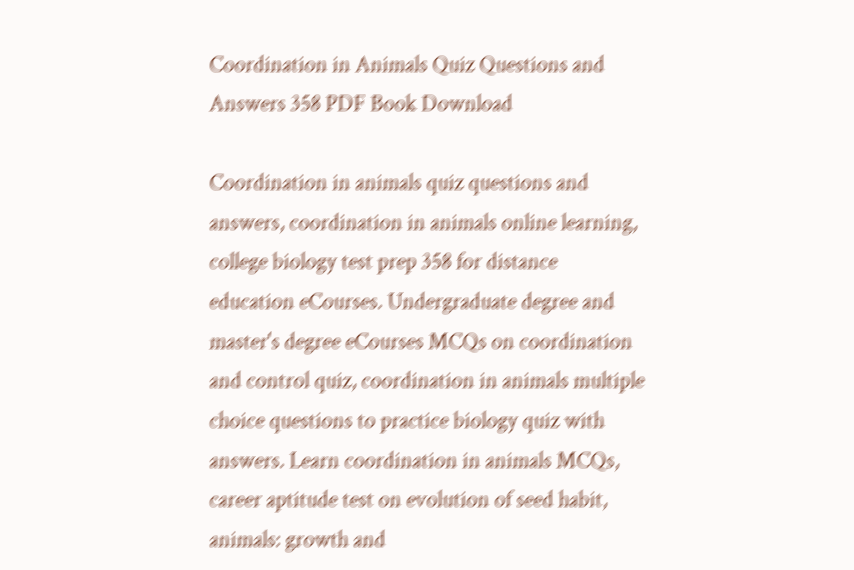Coordination in Animals Quiz Questions and Answers 358 PDF Book Download

Coordination in animals quiz questions and answers, coordination in animals online learning, college biology test prep 358 for distance education eCourses. Undergraduate degree and master's degree eCourses MCQs on coordination and control quiz, coordination in animals multiple choice questions to practice biology quiz with answers. Learn coordination in animals MCQs, career aptitude test on evolution of seed habit, animals: growth and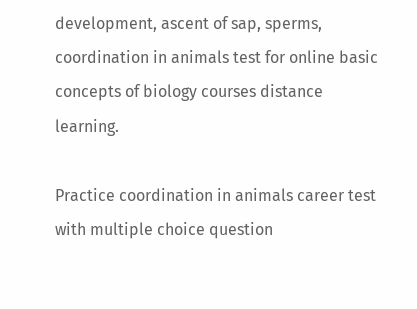development, ascent of sap, sperms, coordination in animals test for online basic concepts of biology courses distance learning.

Practice coordination in animals career test with multiple choice question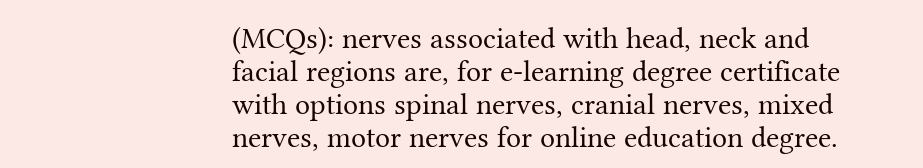(MCQs): nerves associated with head, neck and facial regions are, for e-learning degree certificate with options spinal nerves, cranial nerves, mixed nerves, motor nerves for online education degree.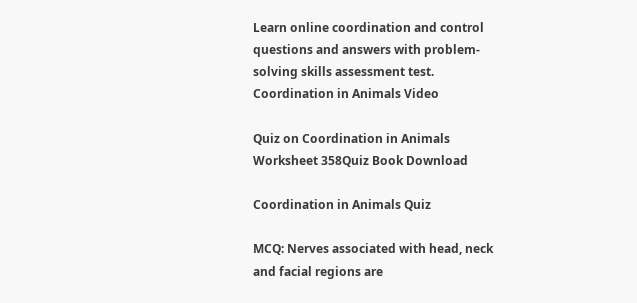Learn online coordination and control questions and answers with problem-solving skills assessment test. Coordination in Animals Video

Quiz on Coordination in Animals Worksheet 358Quiz Book Download

Coordination in Animals Quiz

MCQ: Nerves associated with head, neck and facial regions are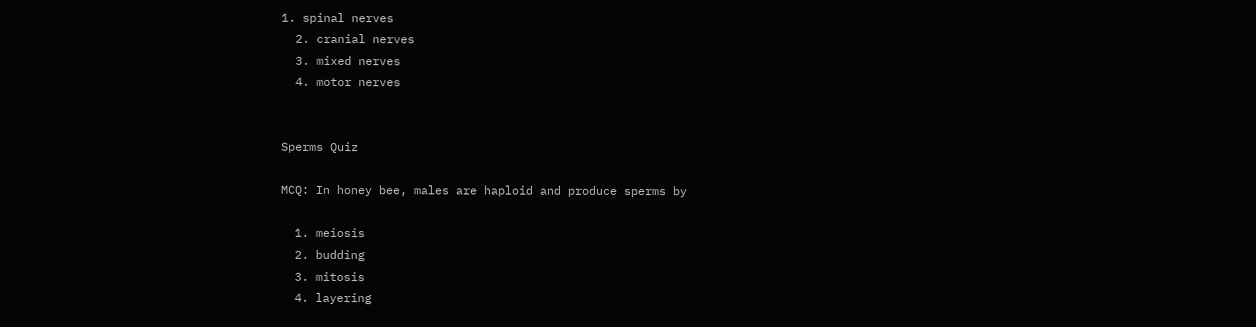1. spinal nerves
  2. cranial nerves
  3. mixed nerves
  4. motor nerves


Sperms Quiz

MCQ: In honey bee, males are haploid and produce sperms by

  1. meiosis
  2. budding
  3. mitosis
  4. layering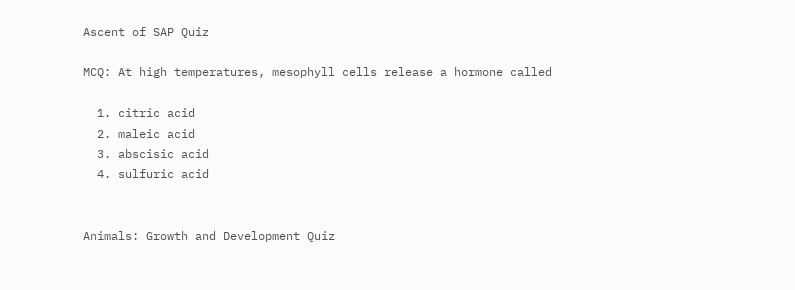Ascent of SAP Quiz

MCQ: At high temperatures, mesophyll cells release a hormone called

  1. citric acid
  2. maleic acid
  3. abscisic acid
  4. sulfuric acid


Animals: Growth and Development Quiz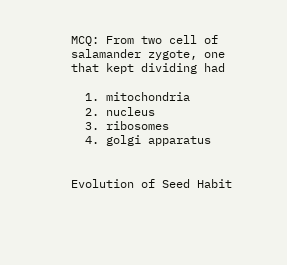MCQ: From two cell of salamander zygote, one that kept dividing had

  1. mitochondria
  2. nucleus
  3. ribosomes
  4. golgi apparatus


Evolution of Seed Habit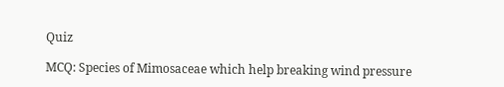Quiz

MCQ: Species of Mimosaceae which help breaking wind pressure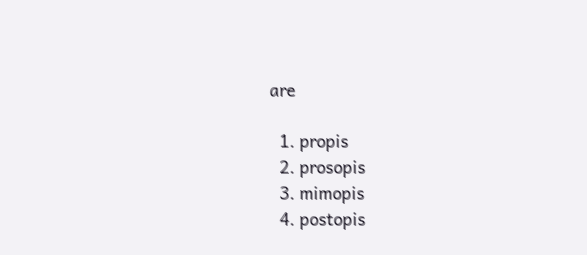are

  1. propis
  2. prosopis
  3. mimopis
  4. postopis